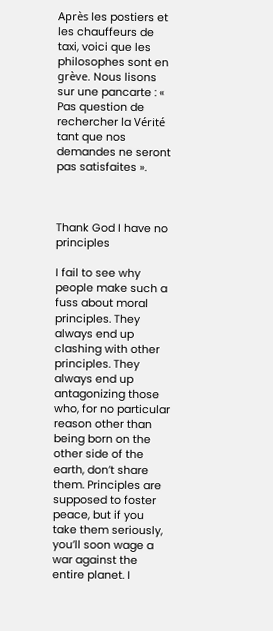Après les postiers et les chauffeurs de taxi, voici que les philosophes sont en grève. Nous lisons sur une pancarte : « Pas question de rechercher la Vérité tant que nos demandes ne seront pas satisfaites ».



Thank God I have no principles

I fail to see why people make such a fuss about moral principles. They always end up clashing with other principles. They always end up antagonizing those who, for no particular reason other than being born on the other side of the earth, don’t share them. Principles are supposed to foster peace, but if you take them seriously, you’ll soon wage a war against the entire planet. I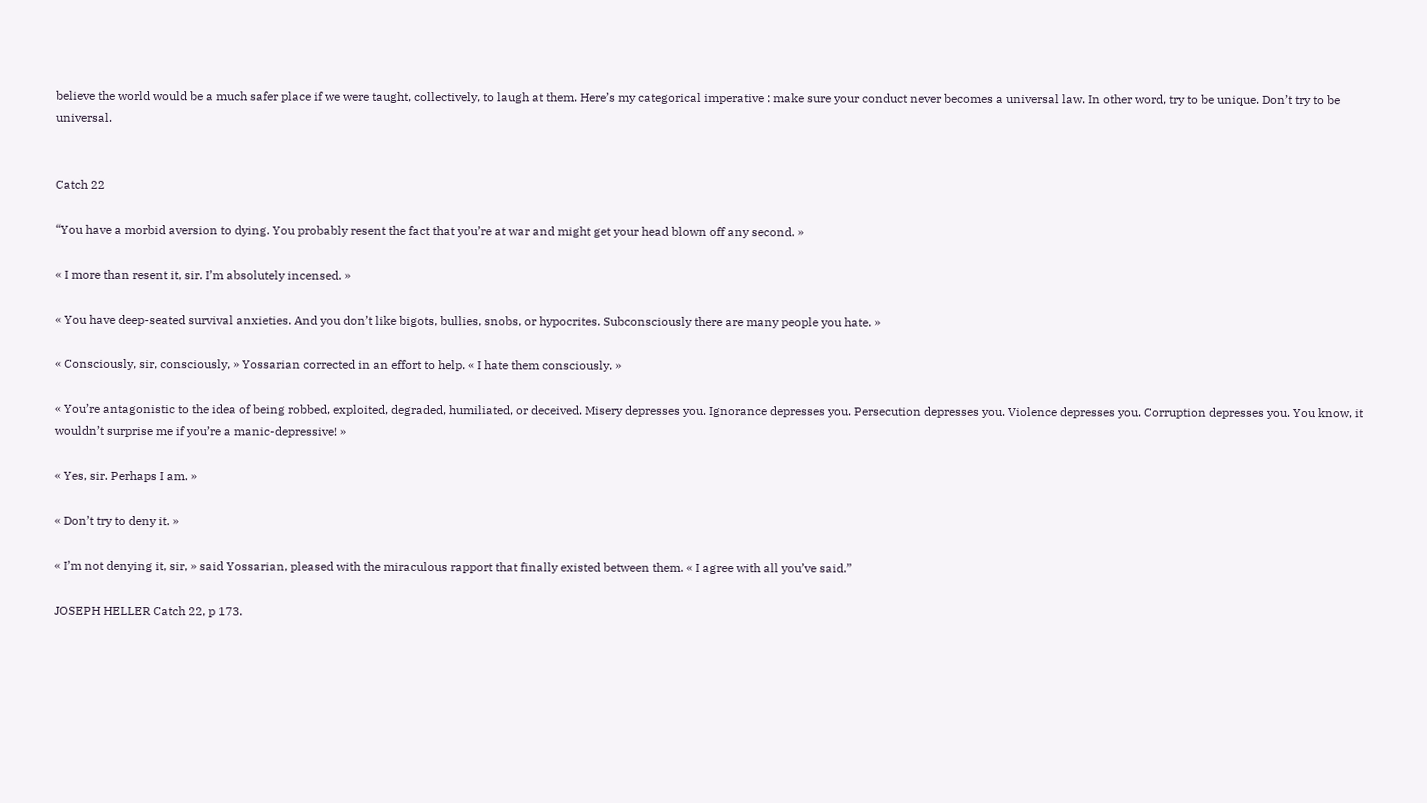believe the world would be a much safer place if we were taught, collectively, to laugh at them. Here’s my categorical imperative : make sure your conduct never becomes a universal law. In other word, try to be unique. Don’t try to be universal.


Catch 22

“You have a morbid aversion to dying. You probably resent the fact that you’re at war and might get your head blown off any second. »

« I more than resent it, sir. I’m absolutely incensed. »

« You have deep-seated survival anxieties. And you don’t like bigots, bullies, snobs, or hypocrites. Subconsciously there are many people you hate. »

« Consciously, sir, consciously, » Yossarian corrected in an effort to help. « I hate them consciously. »

« You’re antagonistic to the idea of being robbed, exploited, degraded, humiliated, or deceived. Misery depresses you. Ignorance depresses you. Persecution depresses you. Violence depresses you. Corruption depresses you. You know, it wouldn’t surprise me if you’re a manic-depressive! »

« Yes, sir. Perhaps I am. »

« Don’t try to deny it. »

« I’m not denying it, sir, » said Yossarian, pleased with the miraculous rapport that finally existed between them. « I agree with all you’ve said.”

JOSEPH HELLER Catch 22, p 173.